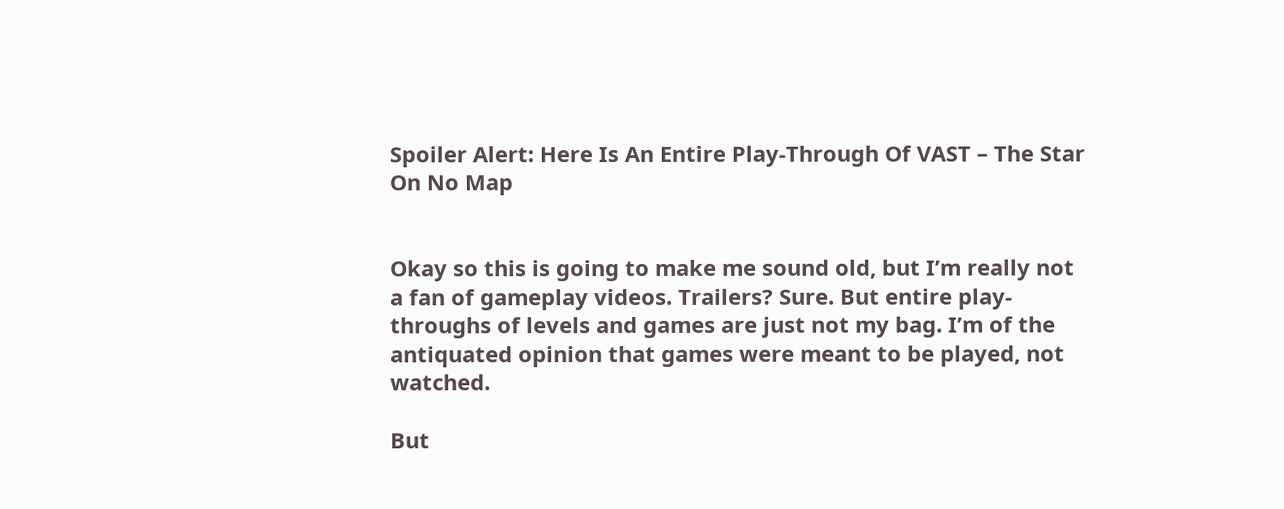Spoiler Alert: Here Is An Entire Play-Through Of VAST – The Star On No Map


Okay so this is going to make me sound old, but I’m really not a fan of gameplay videos. Trailers? Sure. But entire play-throughs of levels and games are just not my bag. I’m of the antiquated opinion that games were meant to be played, not watched.

But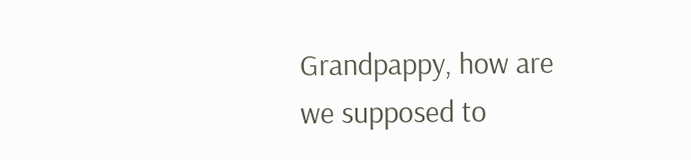Grandpappy, how are we supposed to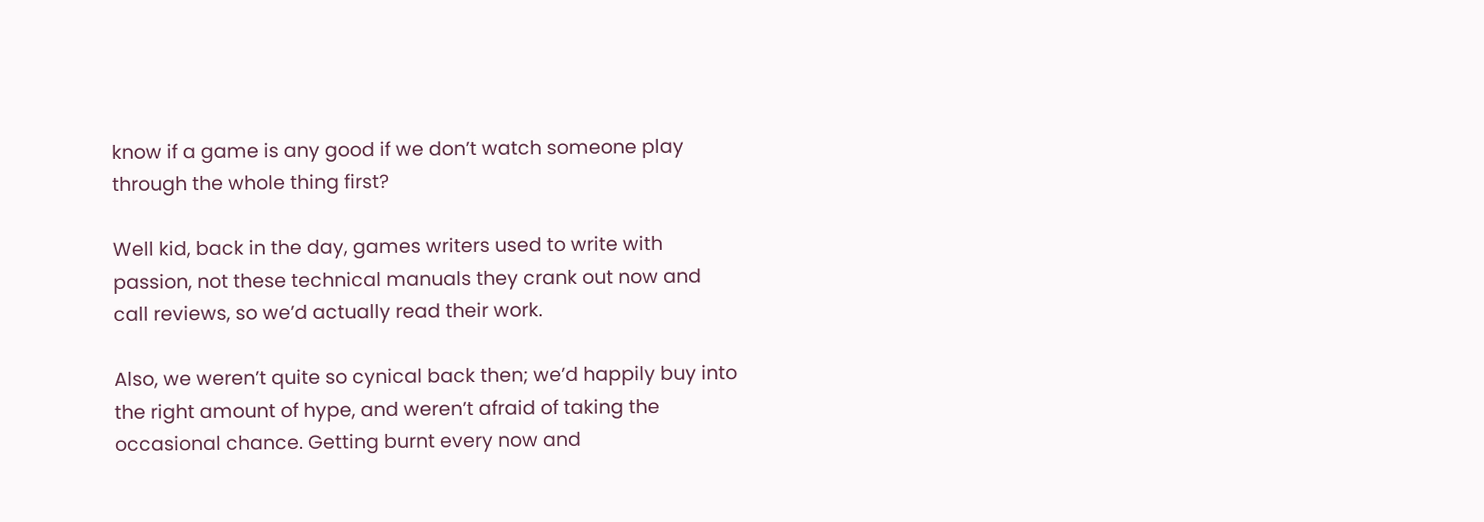know if a game is any good if we don’t watch someone play through the whole thing first?

Well kid, back in the day, games writers used to write with passion, not these technical manuals they crank out now and call reviews, so we’d actually read their work.

Also, we weren’t quite so cynical back then; we’d happily buy into the right amount of hype, and weren’t afraid of taking the occasional chance. Getting burnt every now and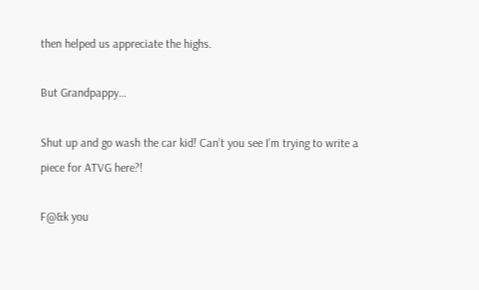then helped us appreciate the highs.

But Grandpappy…

Shut up and go wash the car kid! Can’t you see I’m trying to write a piece for ATVG here?!

F@&k you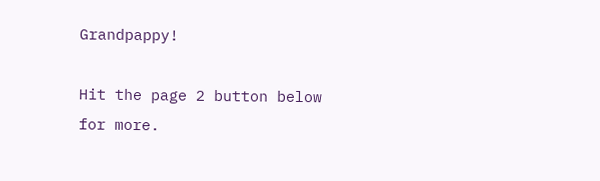Grandpappy!

Hit the page 2 button below for more.